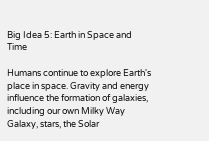Big Idea 5: Earth in Space and Time

Humans continue to explore Earth's place in space. Gravity and energy influence the formation of galaxies, including our own Milky Way Galaxy, stars, the Solar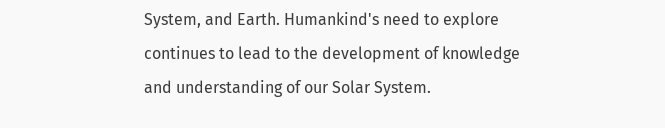System, and Earth. Humankind's need to explore continues to lead to the development of knowledge and understanding of our Solar System.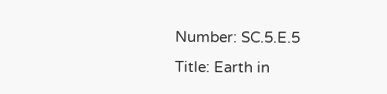Number: SC.5.E.5
Title: Earth in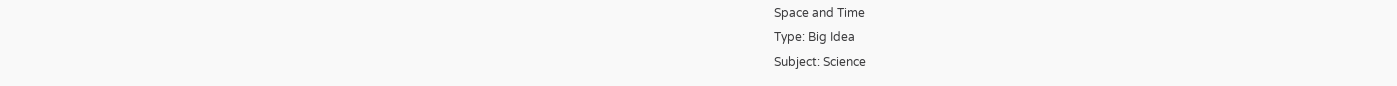Space and Time
Type: Big Idea
Subject: Science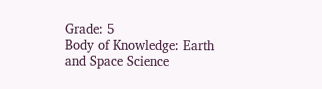Grade: 5
Body of Knowledge: Earth and Space Science